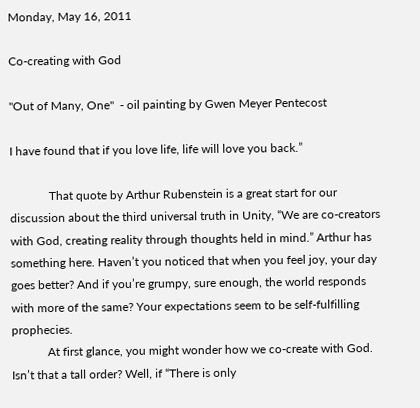Monday, May 16, 2011

Co-creating with God

"Out of Many, One"  - oil painting by Gwen Meyer Pentecost

I have found that if you love life, life will love you back.”

             That quote by Arthur Rubenstein is a great start for our discussion about the third universal truth in Unity, “We are co-creators with God, creating reality through thoughts held in mind.” Arthur has something here. Haven’t you noticed that when you feel joy, your day goes better? And if you’re grumpy, sure enough, the world responds with more of the same? Your expectations seem to be self-fulfilling prophecies.
            At first glance, you might wonder how we co-create with God. Isn’t that a tall order? Well, if “There is only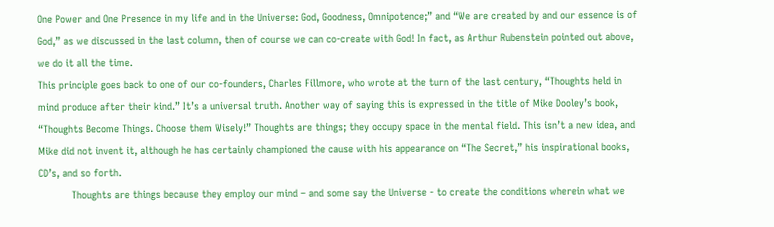One Power and One Presence in my life and in the Universe: God, Goodness, Omnipotence;” and “We are created by and our essence is of God,” as we discussed in the last column, then of course we can co-create with God! In fact, as Arthur Rubenstein pointed out above, we do it all the time.
This principle goes back to one of our co-founders, Charles Fillmore, who wrote at the turn of the last century, “Thoughts held in mind produce after their kind.” It’s a universal truth. Another way of saying this is expressed in the title of Mike Dooley’s book, “Thoughts Become Things. Choose them Wisely!” Thoughts are things; they occupy space in the mental field. This isn’t a new idea, and Mike did not invent it, although he has certainly championed the cause with his appearance on “The Secret,” his inspirational books, CD’s, and so forth.
           Thoughts are things because they employ our mind – and some say the Universe - to create the conditions wherein what we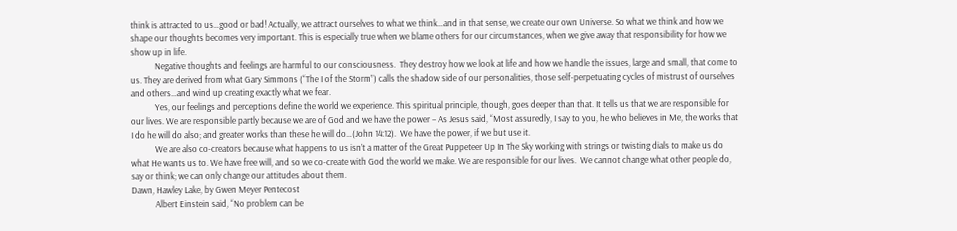think is attracted to us…good or bad! Actually, we attract ourselves to what we think…and in that sense, we create our own Universe. So what we think and how we shape our thoughts becomes very important. This is especially true when we blame others for our circumstances, when we give away that responsibility for how we show up in life.
            Negative thoughts and feelings are harmful to our consciousness.  They destroy how we look at life and how we handle the issues, large and small, that come to us. They are derived from what Gary Simmons (“The I of the Storm”) calls the shadow side of our personalities, those self-perpetuating cycles of mistrust of ourselves and others…and wind up creating exactly what we fear.
            Yes, our feelings and perceptions define the world we experience. This spiritual principle, though, goes deeper than that. It tells us that we are responsible for our lives. We are responsible partly because we are of God and we have the power – As Jesus said, “Most assuredly, I say to you, he who believes in Me, the works that I do he will do also; and greater works than these he will do…(John 14:12).  We have the power, if we but use it.
            We are also co-creators because what happens to us isn’t a matter of the Great Puppeteer Up In The Sky working with strings or twisting dials to make us do what He wants us to. We have free will, and so we co-create with God the world we make. We are responsible for our lives.  We cannot change what other people do, say or think; we can only change our attitudes about them.
Dawn, Hawley Lake, by Gwen Meyer Pentecost
            Albert Einstein said, “No problem can be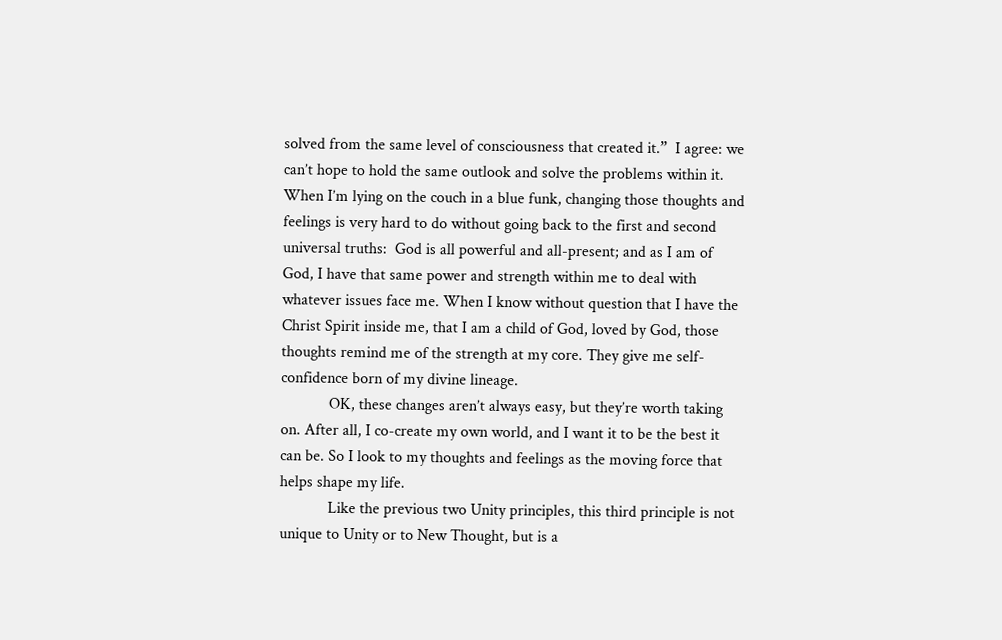solved from the same level of consciousness that created it.”  I agree: we can’t hope to hold the same outlook and solve the problems within it.            When I’m lying on the couch in a blue funk, changing those thoughts and feelings is very hard to do without going back to the first and second universal truths:  God is all powerful and all-present; and as I am of God, I have that same power and strength within me to deal with whatever issues face me. When I know without question that I have the Christ Spirit inside me, that I am a child of God, loved by God, those thoughts remind me of the strength at my core. They give me self-confidence born of my divine lineage.
            OK, these changes aren’t always easy, but they’re worth taking on. After all, I co-create my own world, and I want it to be the best it can be. So I look to my thoughts and feelings as the moving force that helps shape my life.
            Like the previous two Unity principles, this third principle is not unique to Unity or to New Thought, but is a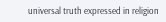universal truth expressed in religion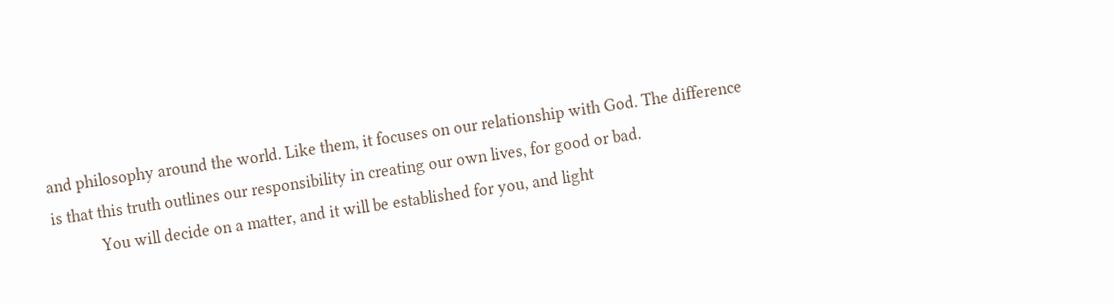and philosophy around the world. Like them, it focuses on our relationship with God. The difference is that this truth outlines our responsibility in creating our own lives, for good or bad.
            You will decide on a matter, and it will be established for you, and light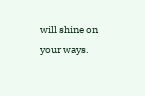will shine on your ways.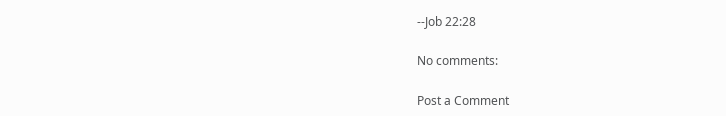--Job 22:28

No comments:

Post a Comment